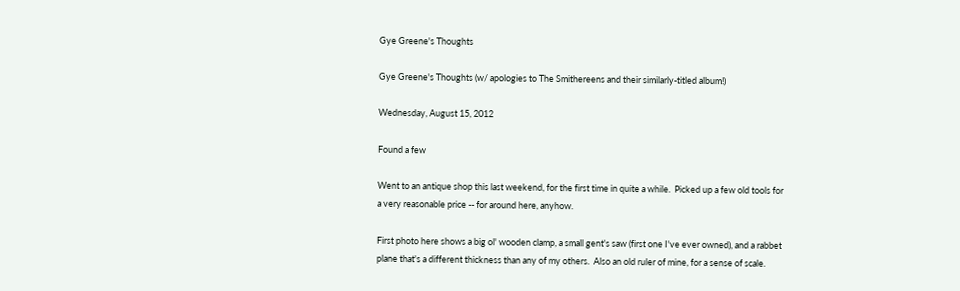Gye Greene's Thoughts

Gye Greene's Thoughts (w/ apologies to The Smithereens and their similarly-titled album!)

Wednesday, August 15, 2012

Found a few

Went to an antique shop this last weekend, for the first time in quite a while.  Picked up a few old tools for a very reasonable price -- for around here, anyhow.

First photo here shows a big ol' wooden clamp, a small gent's saw (first one I've ever owned), and a rabbet plane that's a different thickness than any of my others.  Also an old ruler of mine, for a sense of scale.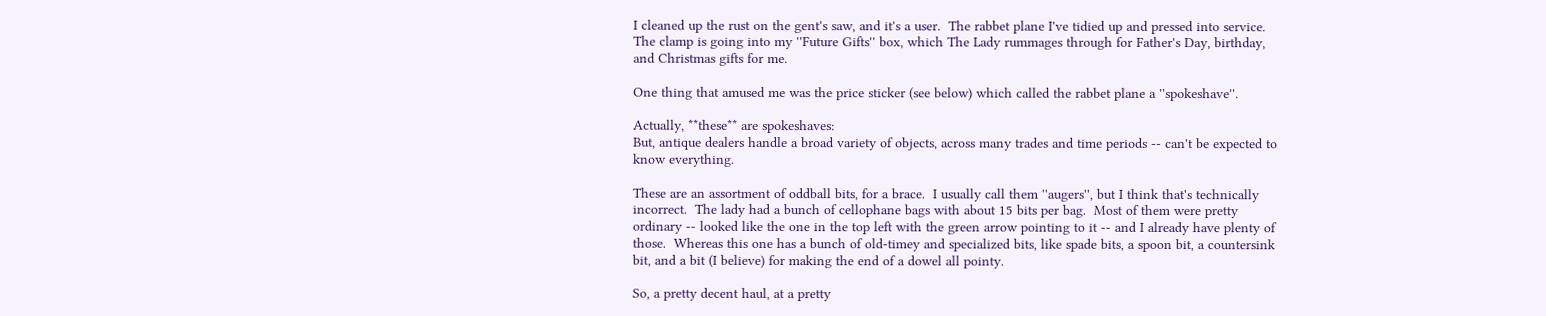I cleaned up the rust on the gent's saw, and it's a user.  The rabbet plane I've tidied up and pressed into service.  The clamp is going into my ''Future Gifts'' box, which The Lady rummages through for Father's Day, birthday, and Christmas gifts for me.

One thing that amused me was the price sticker (see below) which called the rabbet plane a ''spokeshave''.

Actually, **these** are spokeshaves:
But, antique dealers handle a broad variety of objects, across many trades and time periods -- can't be expected to know everything.

These are an assortment of oddball bits, for a brace.  I usually call them ''augers'', but I think that's technically incorrect.  The lady had a bunch of cellophane bags with about 15 bits per bag.  Most of them were pretty ordinary -- looked like the one in the top left with the green arrow pointing to it -- and I already have plenty of those.  Whereas this one has a bunch of old-timey and specialized bits, like spade bits, a spoon bit, a countersink bit, and a bit (I believe) for making the end of a dowel all pointy.

So, a pretty decent haul, at a pretty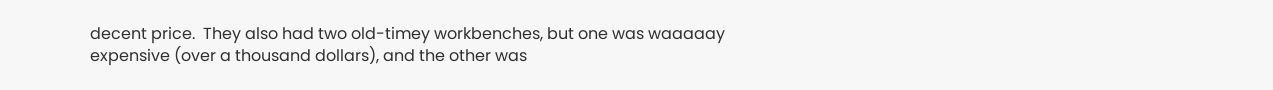decent price.  They also had two old-timey workbenches, but one was waaaaay expensive (over a thousand dollars), and the other was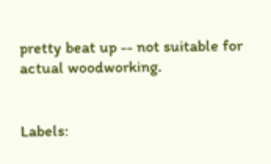pretty beat up -- not suitable for actual woodworking.


Labels: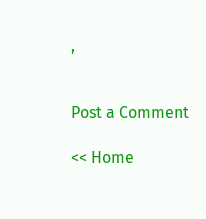,


Post a Comment

<< Home